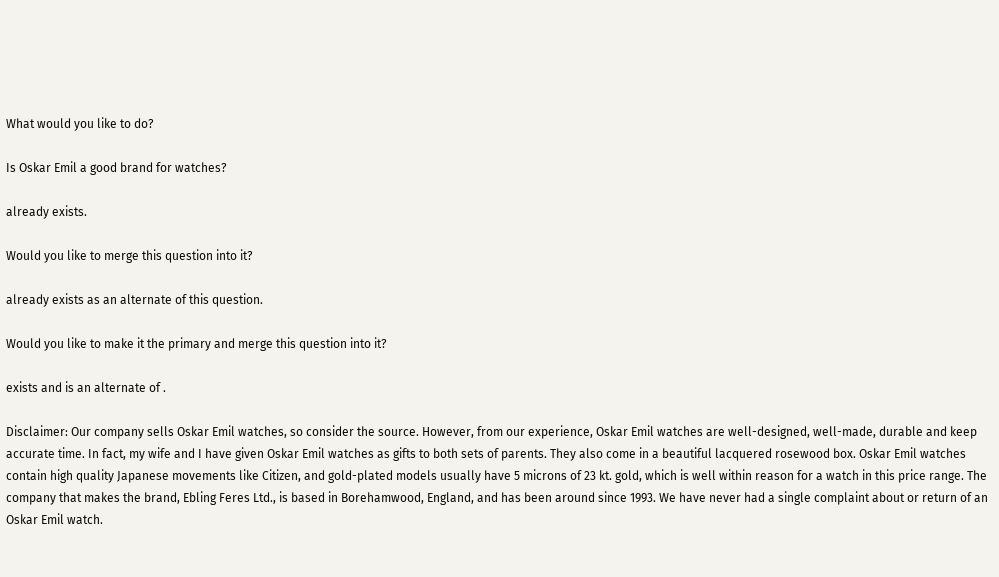What would you like to do?

Is Oskar Emil a good brand for watches?

already exists.

Would you like to merge this question into it?

already exists as an alternate of this question.

Would you like to make it the primary and merge this question into it?

exists and is an alternate of .

Disclaimer: Our company sells Oskar Emil watches, so consider the source. However, from our experience, Oskar Emil watches are well-designed, well-made, durable and keep accurate time. In fact, my wife and I have given Oskar Emil watches as gifts to both sets of parents. They also come in a beautiful lacquered rosewood box. Oskar Emil watches contain high quality Japanese movements like Citizen, and gold-plated models usually have 5 microns of 23 kt. gold, which is well within reason for a watch in this price range. The company that makes the brand, Ebling Feres Ltd., is based in Borehamwood, England, and has been around since 1993. We have never had a single complaint about or return of an Oskar Emil watch.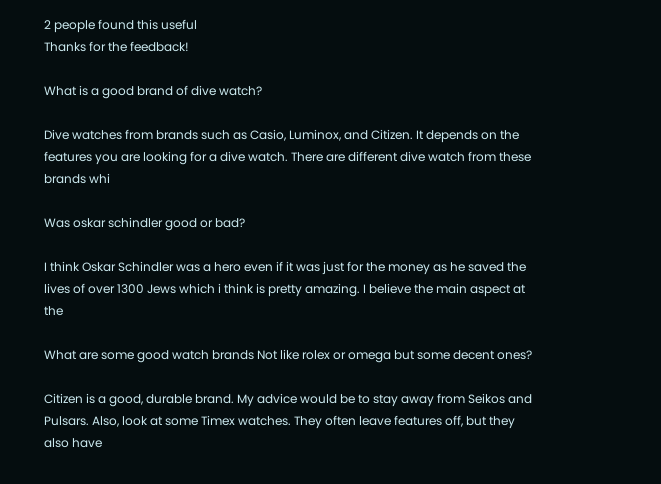2 people found this useful
Thanks for the feedback!

What is a good brand of dive watch?

Dive watches from brands such as Casio, Luminox, and Citizen. It depends on the features you are looking for a dive watch. There are different dive watch from these brands whi

Was oskar schindler good or bad?

I think Oskar Schindler was a hero even if it was just for the money as he saved the lives of over 1300 Jews which i think is pretty amazing. I believe the main aspect at the

What are some good watch brands Not like rolex or omega but some decent ones?

Citizen is a good, durable brand. My advice would be to stay away from Seikos and Pulsars. Also, look at some Timex watches. They often leave features off, but they also have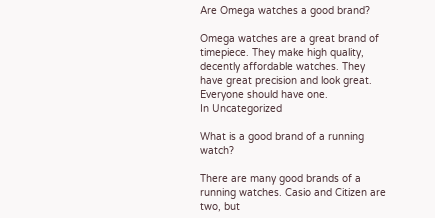Are Omega watches a good brand?

Omega watches are a great brand of timepiece. They make high quality, decently affordable watches. They have great precision and look great. Everyone should have one.
In Uncategorized

What is a good brand of a running watch?

There are many good brands of a running watches. Casio and Citizen are two, but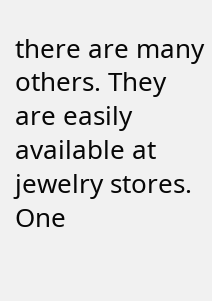there are many others. They are easily available at jewelry stores. One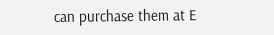can purchase them at E